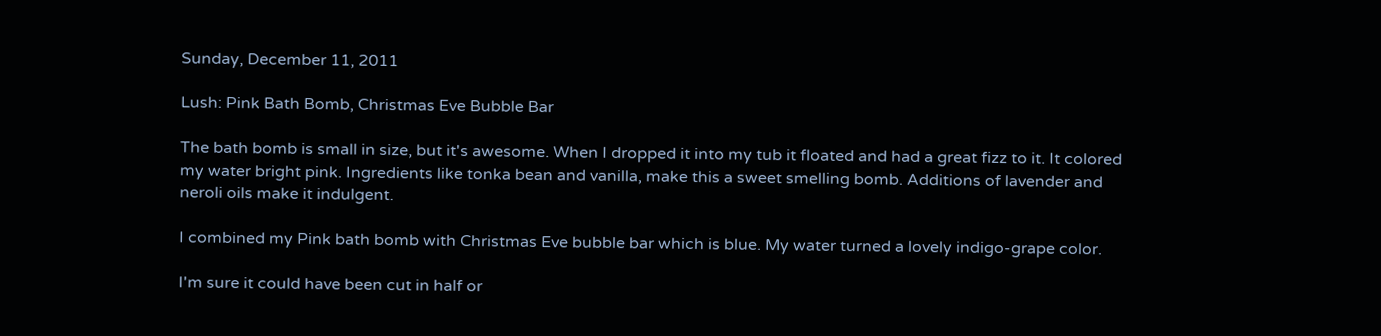Sunday, December 11, 2011

Lush: Pink Bath Bomb, Christmas Eve Bubble Bar

The bath bomb is small in size, but it's awesome. When I dropped it into my tub it floated and had a great fizz to it. It colored my water bright pink. Ingredients like tonka bean and vanilla, make this a sweet smelling bomb. Additions of lavender and neroli oils make it indulgent.

I combined my Pink bath bomb with Christmas Eve bubble bar which is blue. My water turned a lovely indigo-grape color.

I'm sure it could have been cut in half or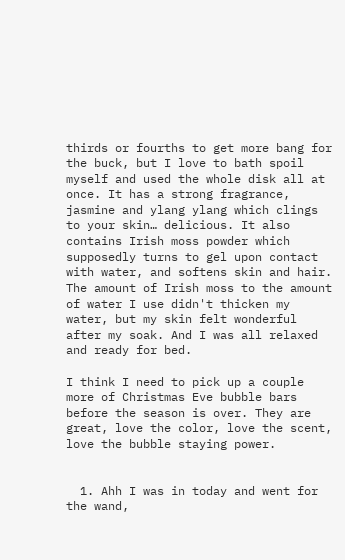thirds or fourths to get more bang for the buck, but I love to bath spoil myself and used the whole disk all at once. It has a strong fragrance, jasmine and ylang ylang which clings to your skin… delicious. It also contains Irish moss powder which supposedly turns to gel upon contact with water, and softens skin and hair. The amount of Irish moss to the amount of water I use didn't thicken my water, but my skin felt wonderful after my soak. And I was all relaxed and ready for bed.

I think I need to pick up a couple more of Christmas Eve bubble bars before the season is over. They are great, love the color, love the scent, love the bubble staying power.


  1. Ahh I was in today and went for the wand,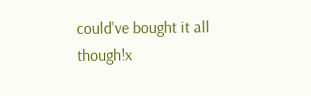could've bought it all though!x